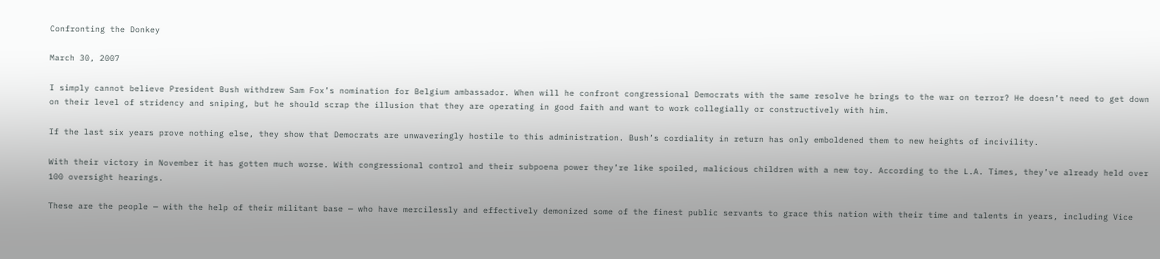Confronting the Donkey

March 30, 2007

I simply cannot believe President Bush withdrew Sam Fox’s nomination for Belgium ambassador. When will he confront congressional Democrats with the same resolve he brings to the war on terror? He doesn’t need to get down on their level of stridency and sniping, but he should scrap the illusion that they are operating in good faith and want to work collegially or constructively with him.

If the last six years prove nothing else, they show that Democrats are unwaveringly hostile to this administration. Bush’s cordiality in return has only emboldened them to new heights of incivility.

With their victory in November it has gotten much worse. With congressional control and their subpoena power they’re like spoiled, malicious children with a new toy. According to the L.A. Times, they’ve already held over 100 oversight hearings.

These are the people — with the help of their militant base — who have mercilessly and effectively demonized some of the finest public servants to grace this nation with their time and talents in years, including Vice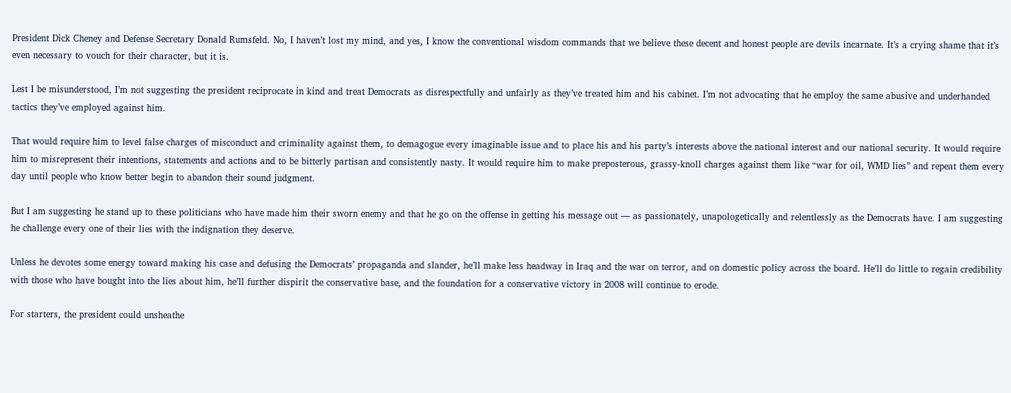President Dick Cheney and Defense Secretary Donald Rumsfeld. No, I haven’t lost my mind, and yes, I know the conventional wisdom commands that we believe these decent and honest people are devils incarnate. It’s a crying shame that it’s even necessary to vouch for their character, but it is.

Lest I be misunderstood, I’m not suggesting the president reciprocate in kind and treat Democrats as disrespectfully and unfairly as they’ve treated him and his cabinet. I’m not advocating that he employ the same abusive and underhanded tactics they’ve employed against him.

That would require him to level false charges of misconduct and criminality against them, to demagogue every imaginable issue and to place his and his party’s interests above the national interest and our national security. It would require him to misrepresent their intentions, statements and actions and to be bitterly partisan and consistently nasty. It would require him to make preposterous, grassy-knoll charges against them like “war for oil, WMD lies” and repeat them every day until people who know better begin to abandon their sound judgment.

But I am suggesting he stand up to these politicians who have made him their sworn enemy and that he go on the offense in getting his message out — as passionately, unapologetically and relentlessly as the Democrats have. I am suggesting he challenge every one of their lies with the indignation they deserve.

Unless he devotes some energy toward making his case and defusing the Democrats’ propaganda and slander, he’ll make less headway in Iraq and the war on terror, and on domestic policy across the board. He’ll do little to regain credibility with those who have bought into the lies about him, he’ll further dispirit the conservative base, and the foundation for a conservative victory in 2008 will continue to erode.

For starters, the president could unsheathe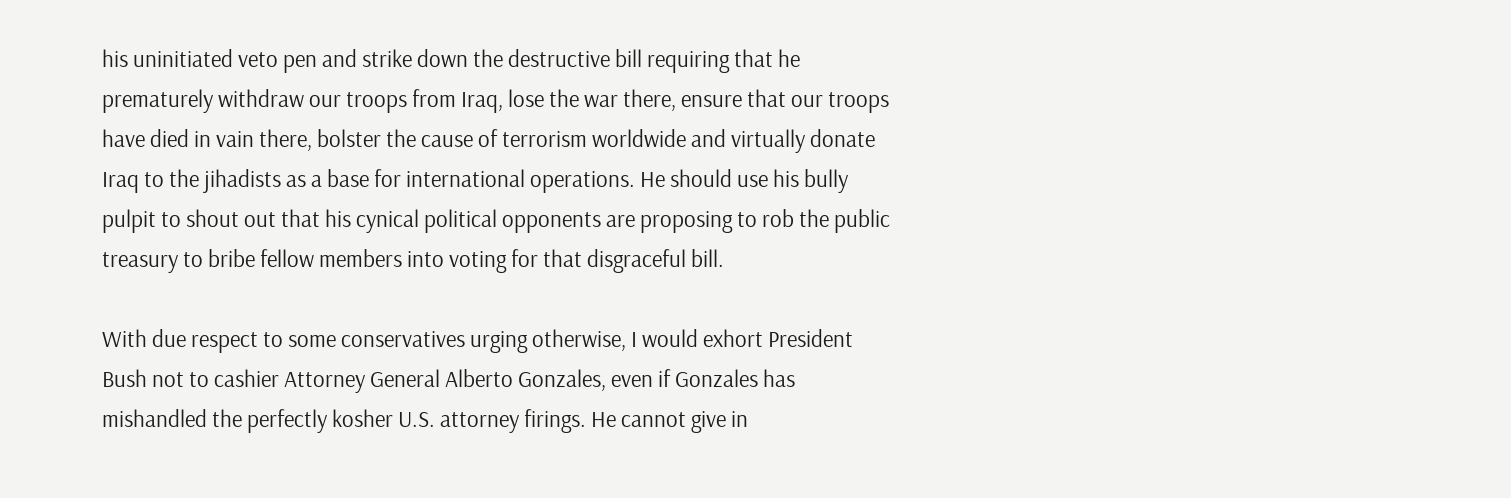his uninitiated veto pen and strike down the destructive bill requiring that he prematurely withdraw our troops from Iraq, lose the war there, ensure that our troops have died in vain there, bolster the cause of terrorism worldwide and virtually donate Iraq to the jihadists as a base for international operations. He should use his bully pulpit to shout out that his cynical political opponents are proposing to rob the public treasury to bribe fellow members into voting for that disgraceful bill.

With due respect to some conservatives urging otherwise, I would exhort President Bush not to cashier Attorney General Alberto Gonzales, even if Gonzales has mishandled the perfectly kosher U.S. attorney firings. He cannot give in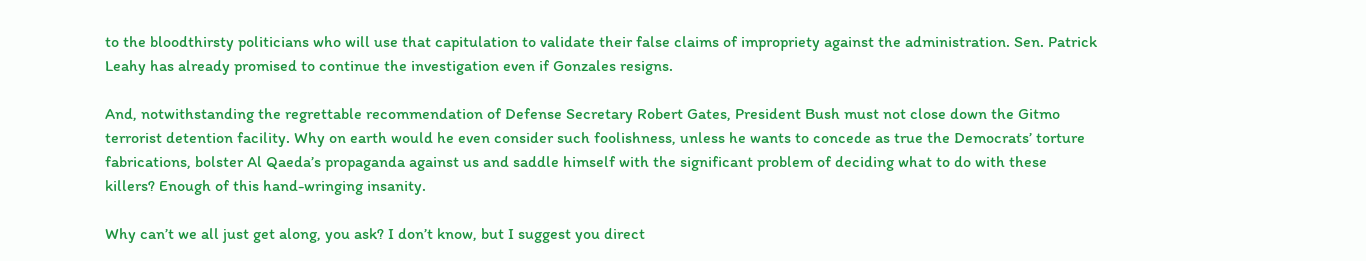to the bloodthirsty politicians who will use that capitulation to validate their false claims of impropriety against the administration. Sen. Patrick Leahy has already promised to continue the investigation even if Gonzales resigns.

And, notwithstanding the regrettable recommendation of Defense Secretary Robert Gates, President Bush must not close down the Gitmo terrorist detention facility. Why on earth would he even consider such foolishness, unless he wants to concede as true the Democrats’ torture fabrications, bolster Al Qaeda’s propaganda against us and saddle himself with the significant problem of deciding what to do with these killers? Enough of this hand-wringing insanity.

Why can’t we all just get along, you ask? I don’t know, but I suggest you direct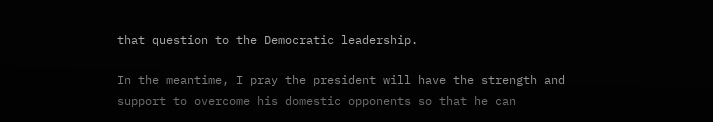that question to the Democratic leadership.

In the meantime, I pray the president will have the strength and support to overcome his domestic opponents so that he can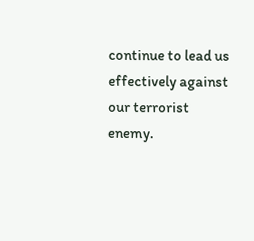continue to lead us effectively against our terrorist enemy.